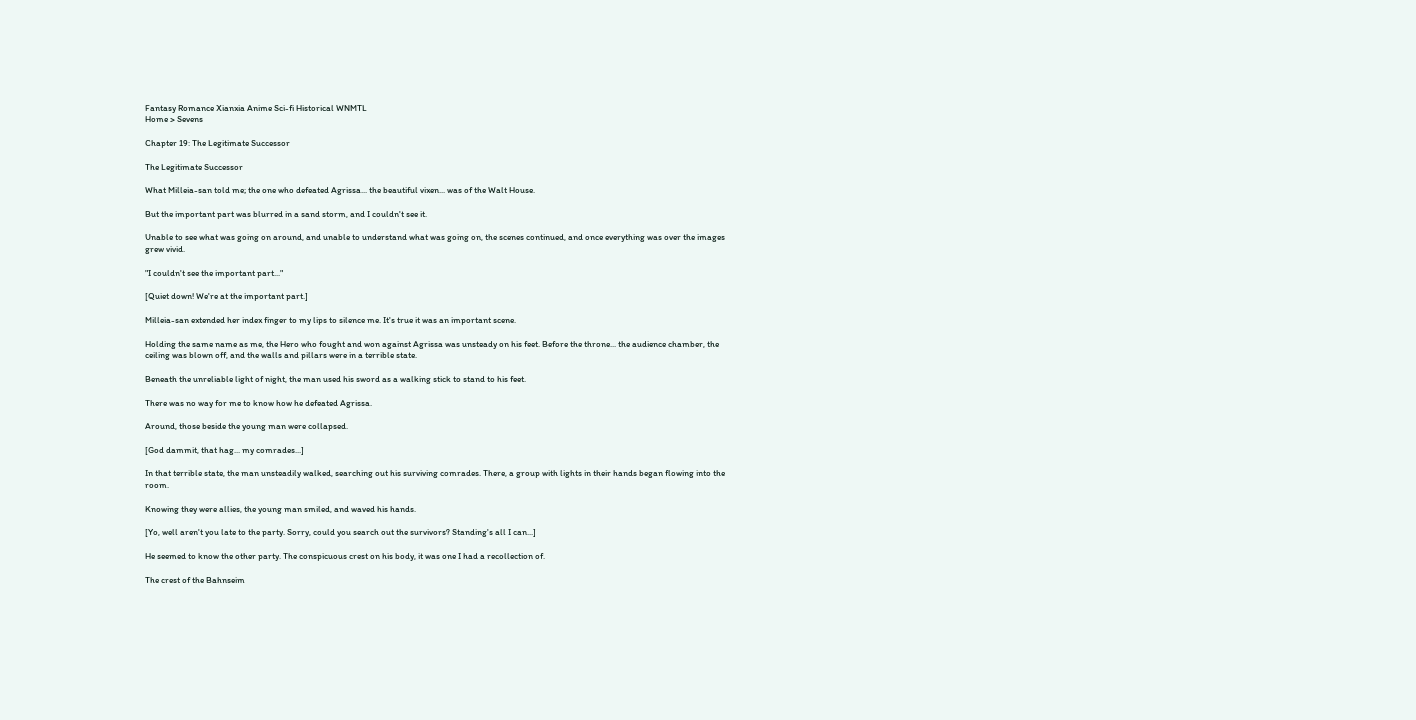Fantasy Romance Xianxia Anime Sci-fi Historical WNMTL
Home > Sevens

Chapter 19: The Legitimate Successor

The Legitimate Successor

What Milleia-san told me; the one who defeated Agrissa... the beautiful vixen... was of the Walt House.

But the important part was blurred in a sand storm, and I couldn't see it.

Unable to see what was going on around, and unable to understand what was going on, the scenes continued, and once everything was over the images grew vivid.

"I couldn't see the important part..."

[Quiet down! We're at the important part.]

Milleia-san extended her index finger to my lips to silence me. It's true it was an important scene.

Holding the same name as me, the Hero who fought and won against Agrissa was unsteady on his feet. Before the throne... the audience chamber, the ceiling was blown off, and the walls and pillars were in a terrible state.

Beneath the unreliable light of night, the man used his sword as a walking stick to stand to his feet.

There was no way for me to know how he defeated Agrissa.

Around, those beside the young man were collapsed.

[God dammit, that hag... my comrades...]

In that terrible state, the man unsteadily walked, searching out his surviving comrades. There, a group with lights in their hands began flowing into the room.

Knowing they were allies, the young man smiled, and waved his hands.

[Yo, well aren't you late to the party. Sorry, could you search out the survivors? Standing's all I can...]

He seemed to know the other party. The conspicuous crest on his body, it was one I had a recollection of.

The crest of the Bahnseim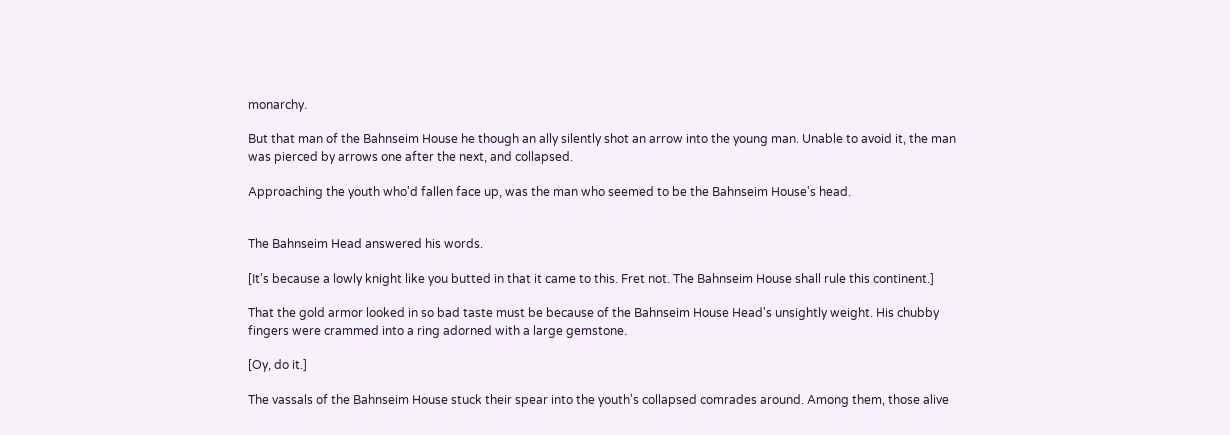monarchy.

But that man of the Bahnseim House he though an ally silently shot an arrow into the young man. Unable to avoid it, the man was pierced by arrows one after the next, and collapsed.

Approaching the youth who'd fallen face up, was the man who seemed to be the Bahnseim House's head.


The Bahnseim Head answered his words.

[It's because a lowly knight like you butted in that it came to this. Fret not. The Bahnseim House shall rule this continent.]

That the gold armor looked in so bad taste must be because of the Bahnseim House Head's unsightly weight. His chubby fingers were crammed into a ring adorned with a large gemstone.

[Oy, do it.]

The vassals of the Bahnseim House stuck their spear into the youth's collapsed comrades around. Among them, those alive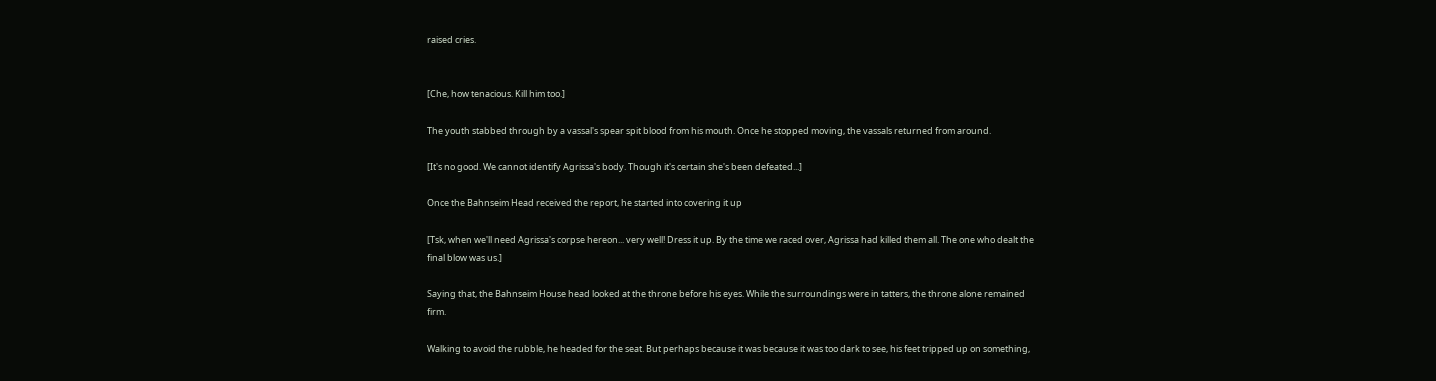raised cries.


[Che, how tenacious. Kill him too.]

The youth stabbed through by a vassal's spear spit blood from his mouth. Once he stopped moving, the vassals returned from around.

[It's no good. We cannot identify Agrissa's body. Though it's certain she's been defeated...]

Once the Bahnseim Head received the report, he started into covering it up

[Tsk, when we'll need Agrissa's corpse hereon... very well! Dress it up. By the time we raced over, Agrissa had killed them all. The one who dealt the final blow was us.]

Saying that, the Bahnseim House head looked at the throne before his eyes. While the surroundings were in tatters, the throne alone remained firm.

Walking to avoid the rubble, he headed for the seat. But perhaps because it was because it was too dark to see, his feet tripped up on something,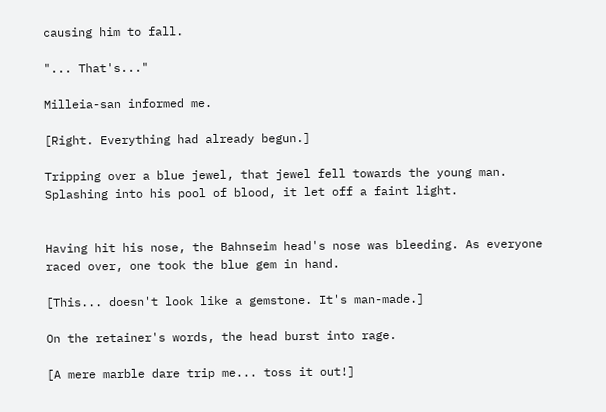causing him to fall.

"... That's..."

Milleia-san informed me.

[Right. Everything had already begun.]

Tripping over a blue jewel, that jewel fell towards the young man. Splashing into his pool of blood, it let off a faint light.


Having hit his nose, the Bahnseim head's nose was bleeding. As everyone raced over, one took the blue gem in hand.

[This... doesn't look like a gemstone. It's man-made.]

On the retainer's words, the head burst into rage.

[A mere marble dare trip me... toss it out!]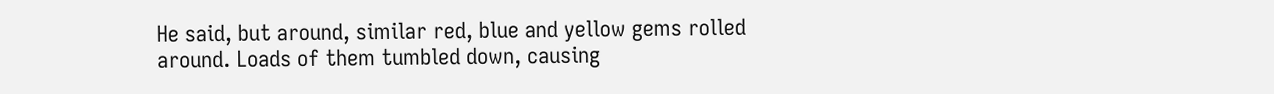He said, but around, similar red, blue and yellow gems rolled around. Loads of them tumbled down, causing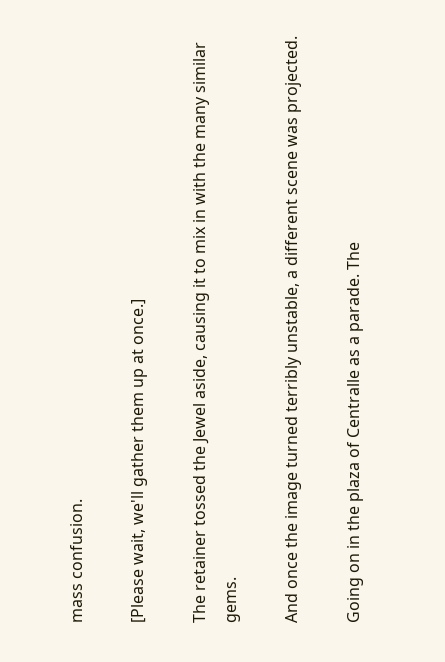mass confusion.

[Please wait, we'll gather them up at once.]

The retainer tossed the Jewel aside, causing it to mix in with the many similar gems.

And once the image turned terribly unstable, a different scene was projected.

Going on in the plaza of Centralle as a parade. The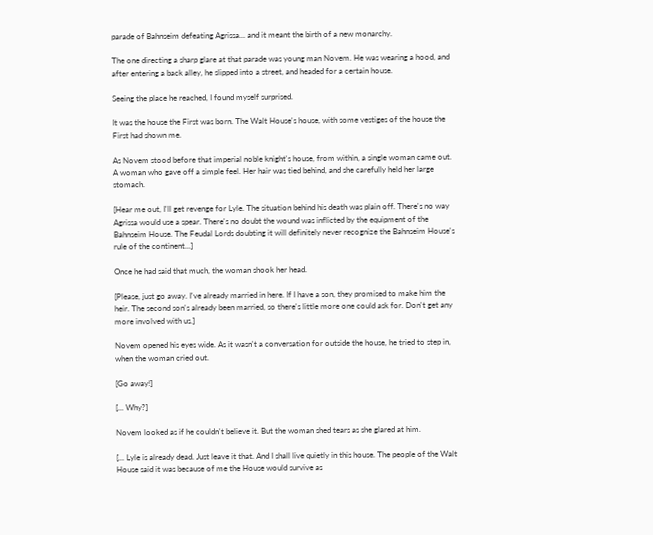parade of Bahnseim defeating Agrissa... and it meant the birth of a new monarchy.

The one directing a sharp glare at that parade was young man Novem. He was wearing a hood, and after entering a back alley, he slipped into a street, and headed for a certain house.

Seeing the place he reached, I found myself surprised.

It was the house the First was born. The Walt House's house, with some vestiges of the house the First had shown me.

As Novem stood before that imperial noble knight's house, from within, a single woman came out. A woman who gave off a simple feel. Her hair was tied behind, and she carefully held her large stomach.

[Hear me out, I'll get revenge for Lyle. The situation behind his death was plain off. There's no way Agrissa would use a spear. There's no doubt the wound was inflicted by the equipment of the Bahnseim House. The Feudal Lords doubting it will definitely never recognize the Bahnseim House's rule of the continent...]

Once he had said that much, the woman shook her head.

[Please, just go away. I've already married in here. If I have a son, they promised to make him the heir. The second son's already been married, so there's little more one could ask for. Don't get any more involved with us.]

Novem opened his eyes wide. As it wasn't a conversation for outside the house, he tried to step in, when the woman cried out.

[Go away!]

[... Why?]

Novem looked as if he couldn't believe it. But the woman shed tears as she glared at him.

[... Lyle is already dead. Just leave it that. And I shall live quietly in this house. The people of the Walt House said it was because of me the House would survive as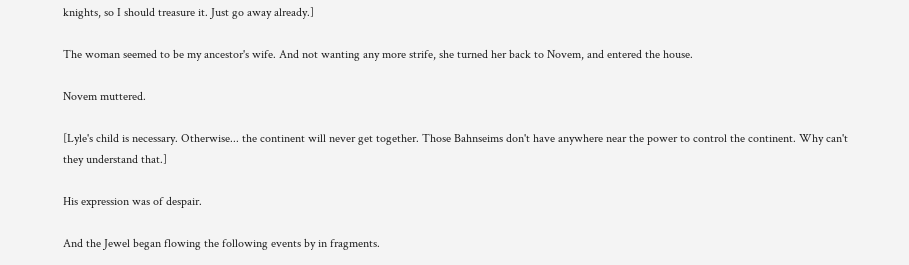knights, so I should treasure it. Just go away already.]

The woman seemed to be my ancestor's wife. And not wanting any more strife, she turned her back to Novem, and entered the house.

Novem muttered.

[Lyle's child is necessary. Otherwise... the continent will never get together. Those Bahnseims don't have anywhere near the power to control the continent. Why can't they understand that.]

His expression was of despair.

And the Jewel began flowing the following events by in fragments.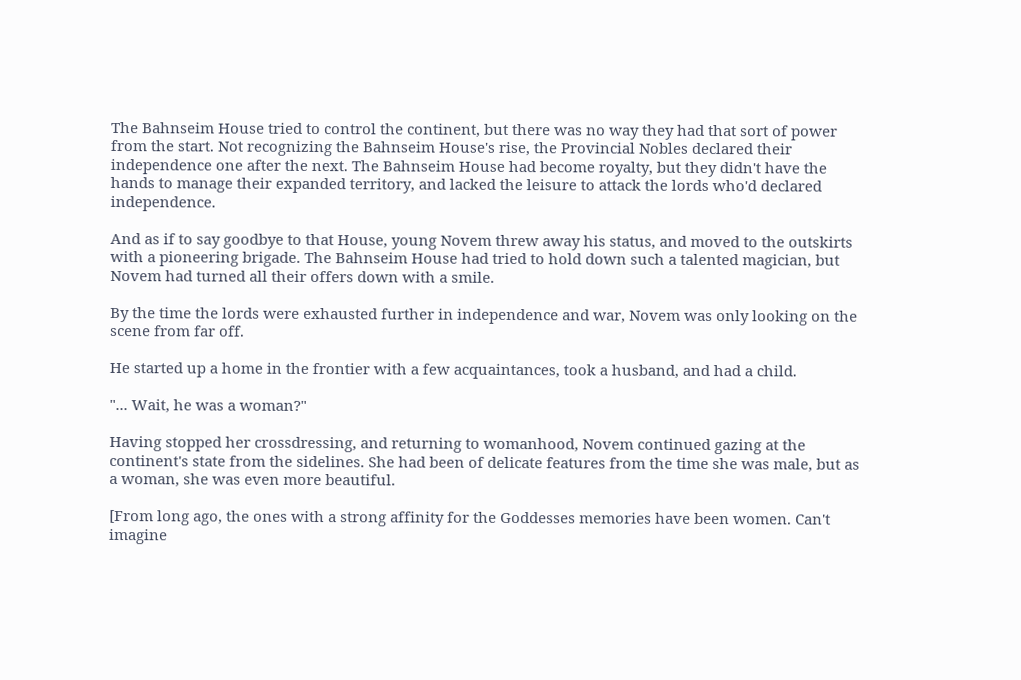The Bahnseim House tried to control the continent, but there was no way they had that sort of power from the start. Not recognizing the Bahnseim House's rise, the Provincial Nobles declared their independence one after the next. The Bahnseim House had become royalty, but they didn't have the hands to manage their expanded territory, and lacked the leisure to attack the lords who'd declared independence.

And as if to say goodbye to that House, young Novem threw away his status, and moved to the outskirts with a pioneering brigade. The Bahnseim House had tried to hold down such a talented magician, but Novem had turned all their offers down with a smile.

By the time the lords were exhausted further in independence and war, Novem was only looking on the scene from far off.

He started up a home in the frontier with a few acquaintances, took a husband, and had a child.

"... Wait, he was a woman?"

Having stopped her crossdressing, and returning to womanhood, Novem continued gazing at the continent's state from the sidelines. She had been of delicate features from the time she was male, but as a woman, she was even more beautiful.

[From long ago, the ones with a strong affinity for the Goddesses memories have been women. Can't imagine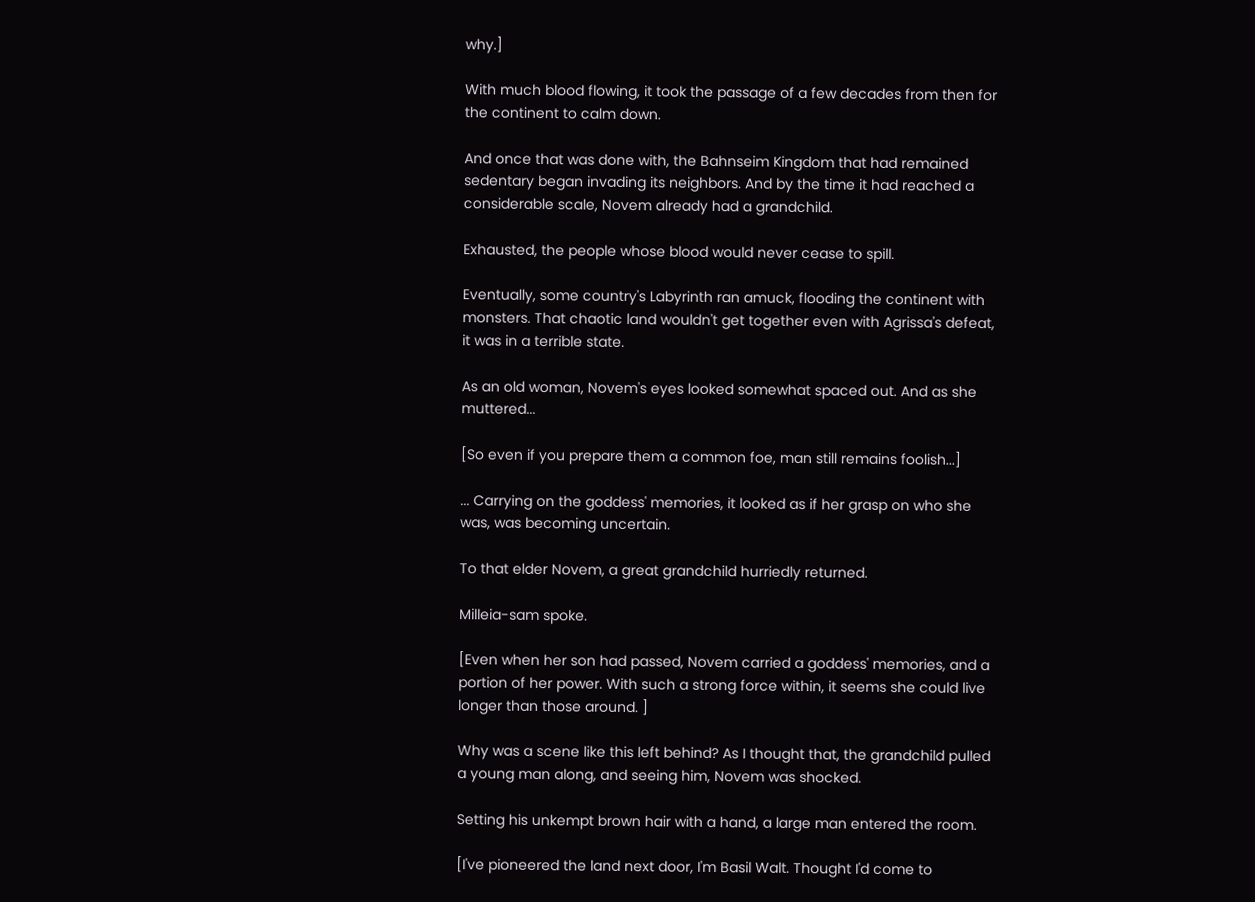why.]

With much blood flowing, it took the passage of a few decades from then for the continent to calm down.

And once that was done with, the Bahnseim Kingdom that had remained sedentary began invading its neighbors. And by the time it had reached a considerable scale, Novem already had a grandchild.

Exhausted, the people whose blood would never cease to spill.

Eventually, some country's Labyrinth ran amuck, flooding the continent with monsters. That chaotic land wouldn't get together even with Agrissa's defeat, it was in a terrible state.

As an old woman, Novem's eyes looked somewhat spaced out. And as she muttered...

[So even if you prepare them a common foe, man still remains foolish...]

... Carrying on the goddess' memories, it looked as if her grasp on who she was, was becoming uncertain.

To that elder Novem, a great grandchild hurriedly returned.

Milleia-sam spoke.

[Even when her son had passed, Novem carried a goddess' memories, and a portion of her power. With such a strong force within, it seems she could live longer than those around. ]

Why was a scene like this left behind? As I thought that, the grandchild pulled a young man along, and seeing him, Novem was shocked.

Setting his unkempt brown hair with a hand, a large man entered the room.

[I've pioneered the land next door, I'm Basil Walt. Thought I'd come to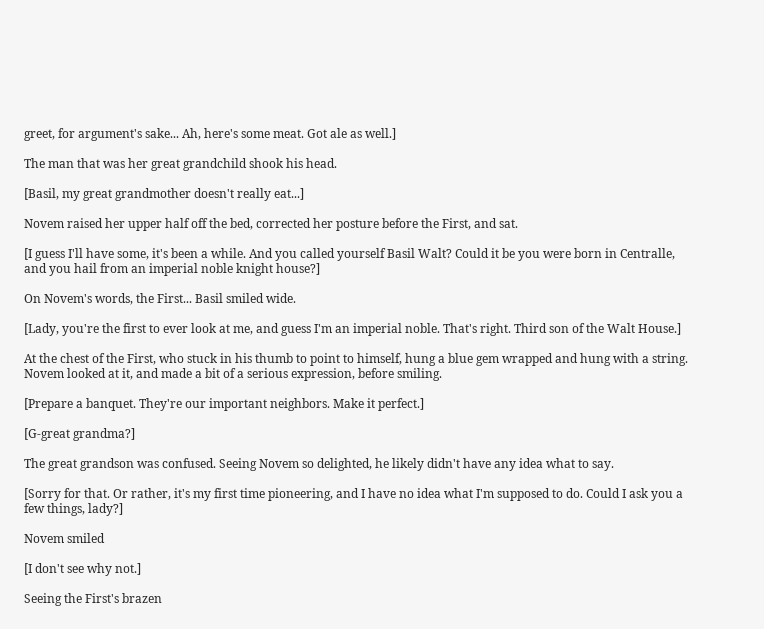greet, for argument's sake... Ah, here's some meat. Got ale as well.]

The man that was her great grandchild shook his head.

[Basil, my great grandmother doesn't really eat...]

Novem raised her upper half off the bed, corrected her posture before the First, and sat.

[I guess I'll have some, it's been a while. And you called yourself Basil Walt? Could it be you were born in Centralle, and you hail from an imperial noble knight house?]

On Novem's words, the First... Basil smiled wide.

[Lady, you're the first to ever look at me, and guess I'm an imperial noble. That's right. Third son of the Walt House.]

At the chest of the First, who stuck in his thumb to point to himself, hung a blue gem wrapped and hung with a string. Novem looked at it, and made a bit of a serious expression, before smiling.

[Prepare a banquet. They're our important neighbors. Make it perfect.]

[G-great grandma?]

The great grandson was confused. Seeing Novem so delighted, he likely didn't have any idea what to say.

[Sorry for that. Or rather, it's my first time pioneering, and I have no idea what I'm supposed to do. Could I ask you a few things, lady?]

Novem smiled

[I don't see why not.]

Seeing the First's brazen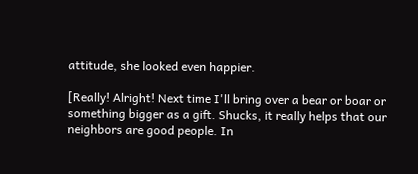attitude, she looked even happier.

[Really! Alright! Next time I'll bring over a bear or boar or something bigger as a gift. Shucks, it really helps that our neighbors are good people. In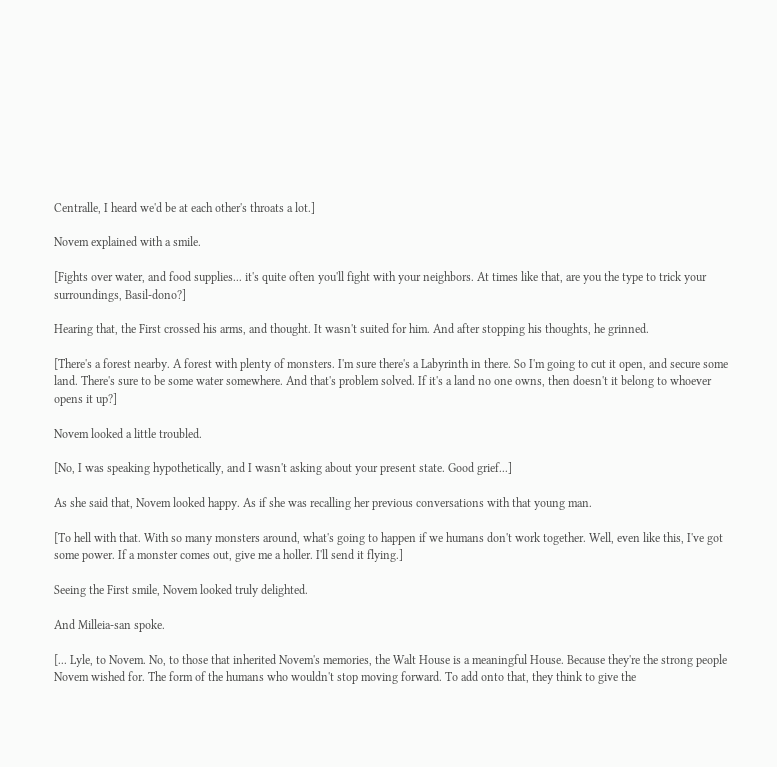Centralle, I heard we'd be at each other's throats a lot.]

Novem explained with a smile.

[Fights over water, and food supplies... it's quite often you'll fight with your neighbors. At times like that, are you the type to trick your surroundings, Basil-dono?]

Hearing that, the First crossed his arms, and thought. It wasn't suited for him. And after stopping his thoughts, he grinned.

[There's a forest nearby. A forest with plenty of monsters. I'm sure there's a Labyrinth in there. So I'm going to cut it open, and secure some land. There's sure to be some water somewhere. And that's problem solved. If it's a land no one owns, then doesn't it belong to whoever opens it up?]

Novem looked a little troubled.

[No, I was speaking hypothetically, and I wasn't asking about your present state. Good grief...]

As she said that, Novem looked happy. As if she was recalling her previous conversations with that young man.

[To hell with that. With so many monsters around, what's going to happen if we humans don't work together. Well, even like this, I've got some power. If a monster comes out, give me a holler. I'll send it flying.]

Seeing the First smile, Novem looked truly delighted.

And Milleia-san spoke.

[... Lyle, to Novem. No, to those that inherited Novem's memories, the Walt House is a meaningful House. Because they're the strong people Novem wished for. The form of the humans who wouldn't stop moving forward. To add onto that, they think to give the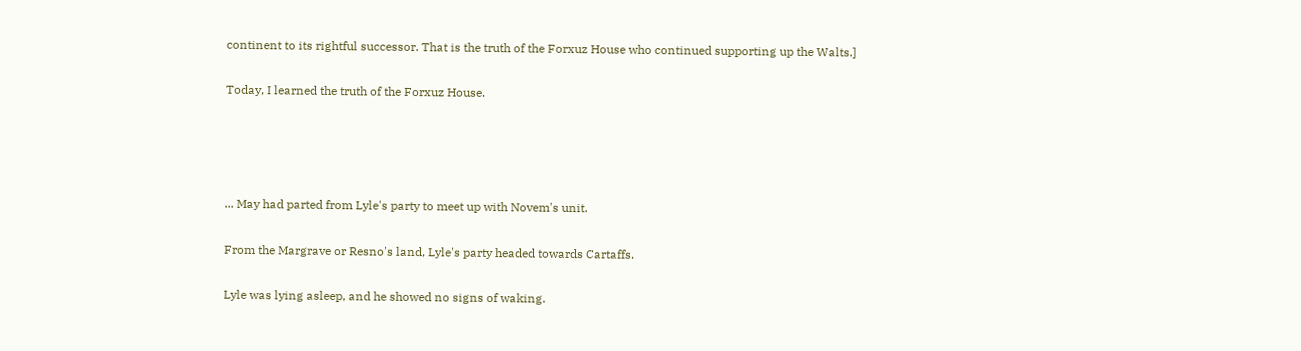continent to its rightful successor. That is the truth of the Forxuz House who continued supporting up the Walts.]

Today, I learned the truth of the Forxuz House.




... May had parted from Lyle's party to meet up with Novem's unit.

From the Margrave or Resno's land, Lyle's party headed towards Cartaffs.

Lyle was lying asleep, and he showed no signs of waking.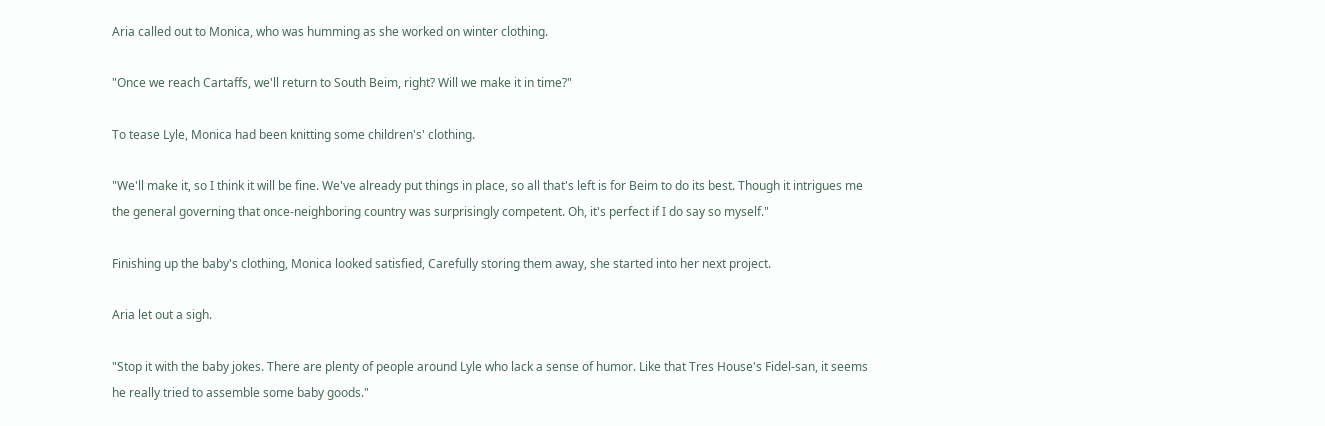Aria called out to Monica, who was humming as she worked on winter clothing.

"Once we reach Cartaffs, we'll return to South Beim, right? Will we make it in time?"

To tease Lyle, Monica had been knitting some children's' clothing.

"We'll make it, so I think it will be fine. We've already put things in place, so all that's left is for Beim to do its best. Though it intrigues me the general governing that once-neighboring country was surprisingly competent. Oh, it's perfect if I do say so myself."

Finishing up the baby's clothing, Monica looked satisfied, Carefully storing them away, she started into her next project.

Aria let out a sigh.

"Stop it with the baby jokes. There are plenty of people around Lyle who lack a sense of humor. Like that Tres House's Fidel-san, it seems he really tried to assemble some baby goods."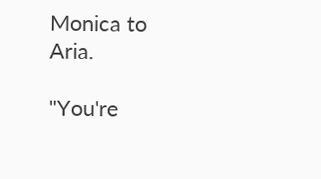Monica to Aria.

"You're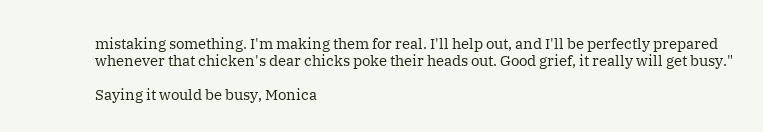mistaking something. I'm making them for real. I'll help out, and I'll be perfectly prepared whenever that chicken's dear chicks poke their heads out. Good grief, it really will get busy."

Saying it would be busy, Monica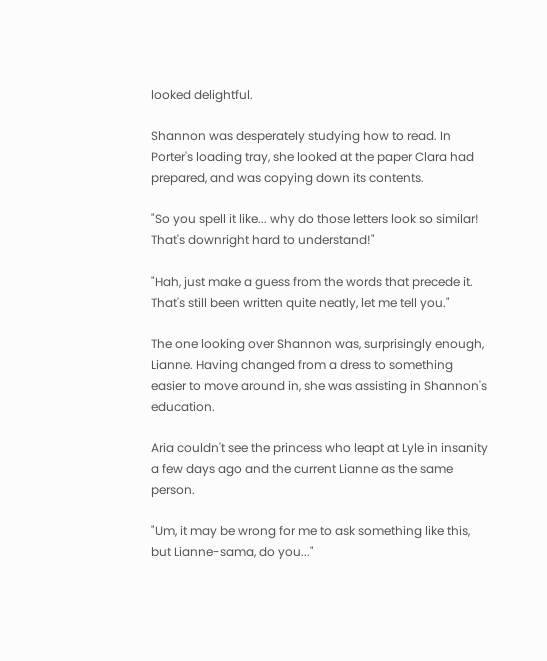looked delightful.

Shannon was desperately studying how to read. In Porter's loading tray, she looked at the paper Clara had prepared, and was copying down its contents.

"So you spell it like... why do those letters look so similar! That's downright hard to understand!"

"Hah, just make a guess from the words that precede it. That's still been written quite neatly, let me tell you."

The one looking over Shannon was, surprisingly enough, Lianne. Having changed from a dress to something easier to move around in, she was assisting in Shannon's education.

Aria couldn't see the princess who leapt at Lyle in insanity a few days ago and the current Lianne as the same person.

"Um, it may be wrong for me to ask something like this, but Lianne-sama, do you..."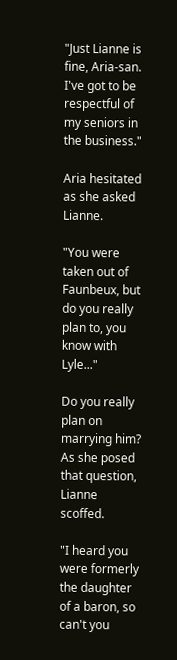"Just Lianne is fine, Aria-san. I've got to be respectful of my seniors in the business."

Aria hesitated as she asked Lianne.

"You were taken out of Faunbeux, but do you really plan to, you know with Lyle..."

Do you really plan on marrying him? As she posed that question, Lianne scoffed.

"I heard you were formerly the daughter of a baron, so can't you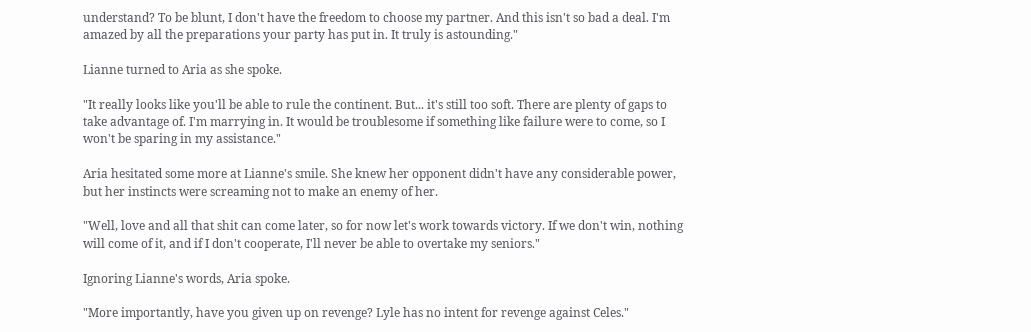understand? To be blunt, I don't have the freedom to choose my partner. And this isn't so bad a deal. I'm amazed by all the preparations your party has put in. It truly is astounding."

Lianne turned to Aria as she spoke.

"It really looks like you'll be able to rule the continent. But... it's still too soft. There are plenty of gaps to take advantage of. I'm marrying in. It would be troublesome if something like failure were to come, so I won't be sparing in my assistance."

Aria hesitated some more at Lianne's smile. She knew her opponent didn't have any considerable power, but her instincts were screaming not to make an enemy of her.

"Well, love and all that shit can come later, so for now let's work towards victory. If we don't win, nothing will come of it, and if I don't cooperate, I'll never be able to overtake my seniors."

Ignoring Lianne's words, Aria spoke.

"More importantly, have you given up on revenge? Lyle has no intent for revenge against Celes."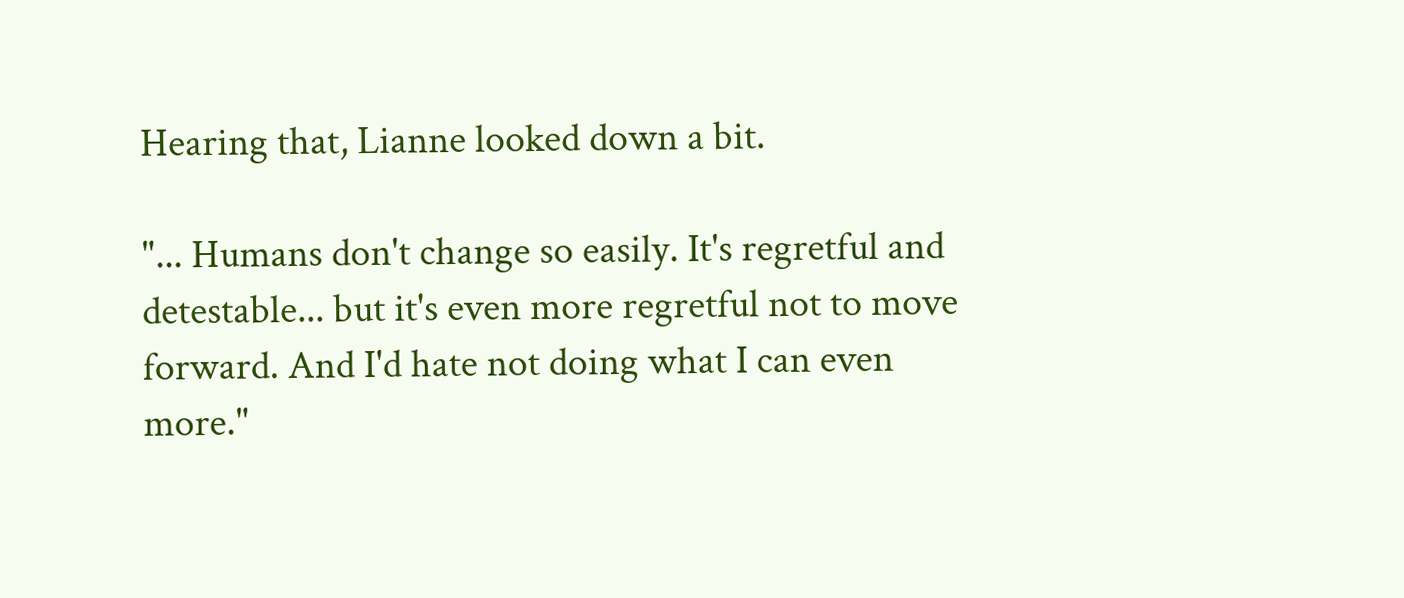Hearing that, Lianne looked down a bit.

"... Humans don't change so easily. It's regretful and detestable... but it's even more regretful not to move forward. And I'd hate not doing what I can even more."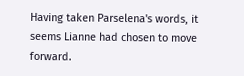Having taken Parselena's words, it seems Lianne had chosen to move forward.